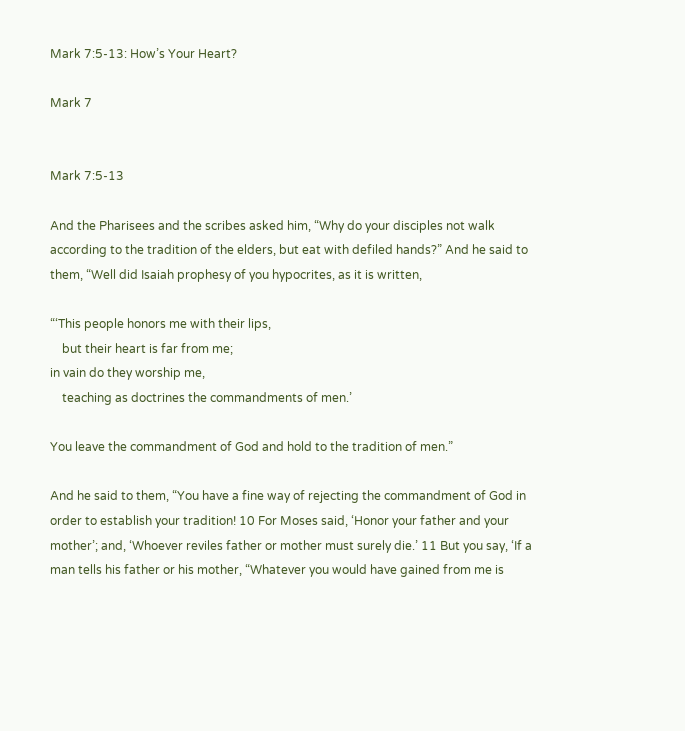Mark 7:5-13: How’s Your Heart?

Mark 7


Mark 7:5-13

And the Pharisees and the scribes asked him, “Why do your disciples not walk according to the tradition of the elders, but eat with defiled hands?” And he said to them, “Well did Isaiah prophesy of you hypocrites, as it is written,

“‘This people honors me with their lips,
    but their heart is far from me;
in vain do they worship me,
    teaching as doctrines the commandments of men.’

You leave the commandment of God and hold to the tradition of men.”

And he said to them, “You have a fine way of rejecting the commandment of God in order to establish your tradition! 10 For Moses said, ‘Honor your father and your mother’; and, ‘Whoever reviles father or mother must surely die.’ 11 But you say, ‘If a man tells his father or his mother, “Whatever you would have gained from me is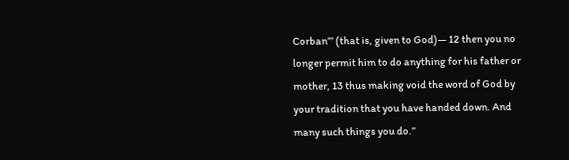Corban”’ (that is, given to God)— 12 then you no longer permit him to do anything for his father or mother, 13 thus making void the word of God by your tradition that you have handed down. And many such things you do.”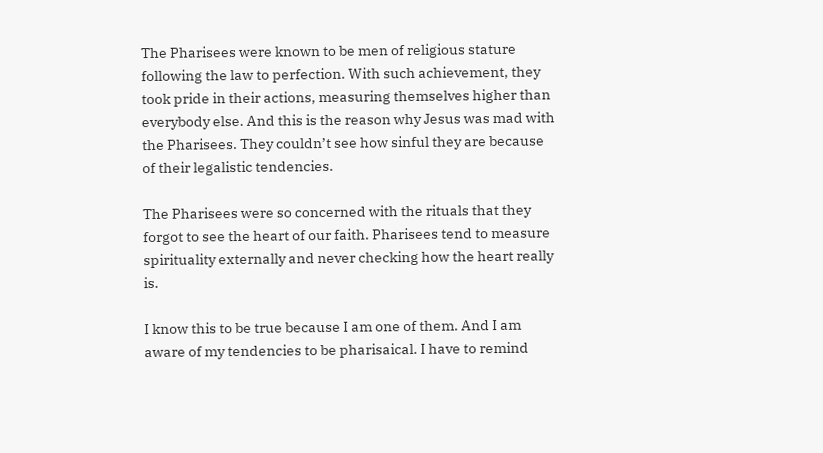The Pharisees were known to be men of religious stature following the law to perfection. With such achievement, they took pride in their actions, measuring themselves higher than everybody else. And this is the reason why Jesus was mad with the Pharisees. They couldn’t see how sinful they are because of their legalistic tendencies.

The Pharisees were so concerned with the rituals that they forgot to see the heart of our faith. Pharisees tend to measure spirituality externally and never checking how the heart really is.

I know this to be true because I am one of them. And I am aware of my tendencies to be pharisaical. I have to remind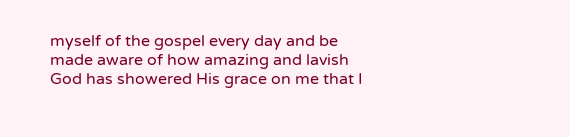myself of the gospel every day and be made aware of how amazing and lavish God has showered His grace on me that I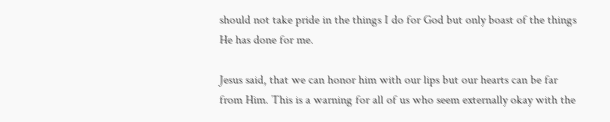should not take pride in the things I do for God but only boast of the things He has done for me.

Jesus said, that we can honor him with our lips but our hearts can be far from Him. This is a warning for all of us who seem externally okay with the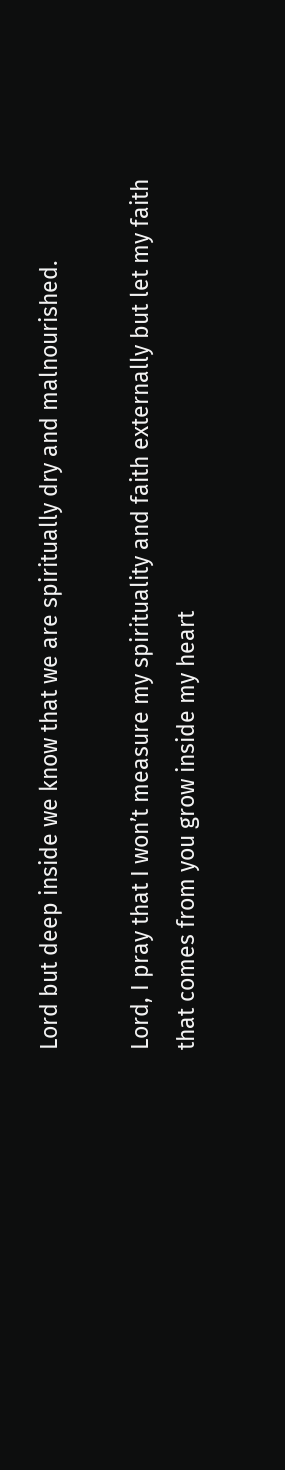Lord but deep inside we know that we are spiritually dry and malnourished.

Lord, I pray that I won’t measure my spirituality and faith externally but let my faith that comes from you grow inside my heart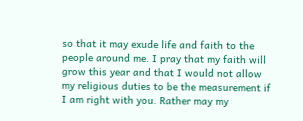so that it may exude life and faith to the people around me. I pray that my faith will grow this year and that I would not allow my religious duties to be the measurement if I am right with you. Rather may my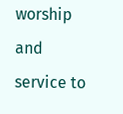worship and service to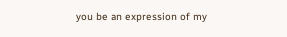you be an expression of my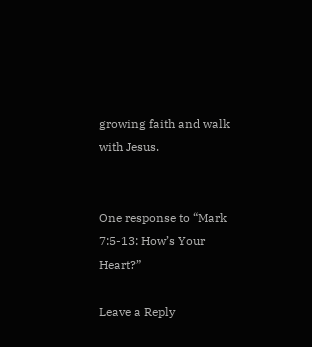growing faith and walk with Jesus.


One response to “Mark 7:5-13: How’s Your Heart?”

Leave a Reply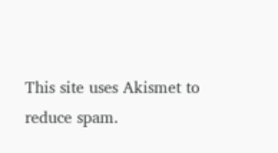This site uses Akismet to reduce spam.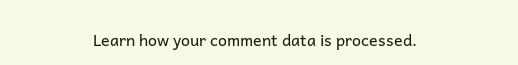Learn how your comment data is processed.